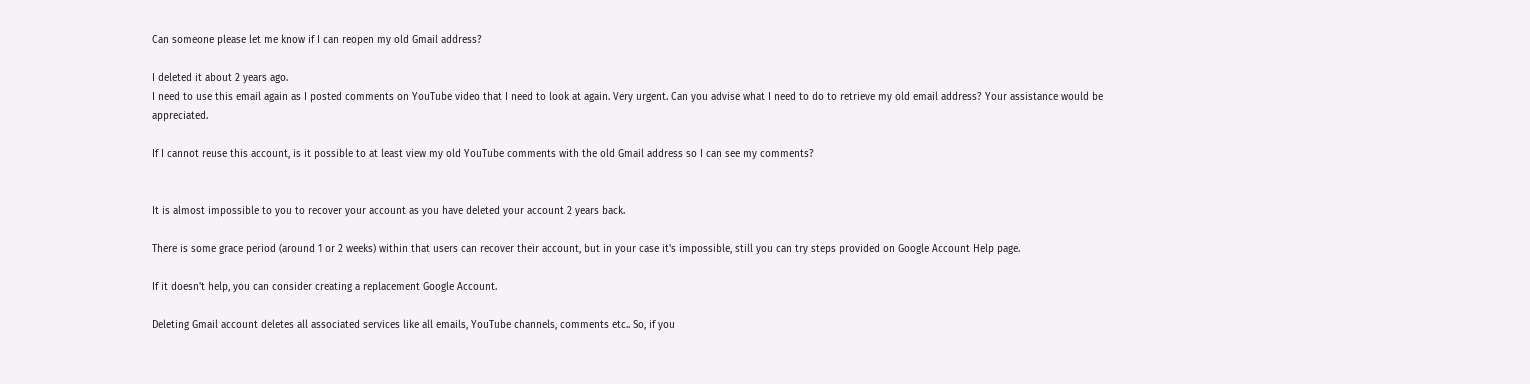Can someone please let me know if I can reopen my old Gmail address?

I deleted it about 2 years ago.
I need to use this email again as I posted comments on YouTube video that I need to look at again. Very urgent. Can you advise what I need to do to retrieve my old email address? Your assistance would be appreciated.

If I cannot reuse this account, is it possible to at least view my old YouTube comments with the old Gmail address so I can see my comments?


It is almost impossible to you to recover your account as you have deleted your account 2 years back.

There is some grace period (around 1 or 2 weeks) within that users can recover their account, but in your case it's impossible, still you can try steps provided on Google Account Help page.

If it doesn't help, you can consider creating a replacement Google Account.

Deleting Gmail account deletes all associated services like all emails, YouTube channels, comments etc.. So, if you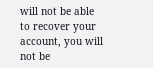will not be able to recover your account, you will not be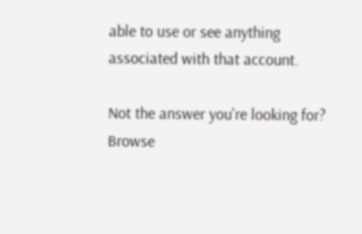able to use or see anything associated with that account.

Not the answer you're looking for? Browse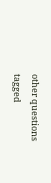other questions tagged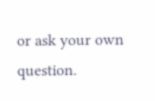or ask your own question.